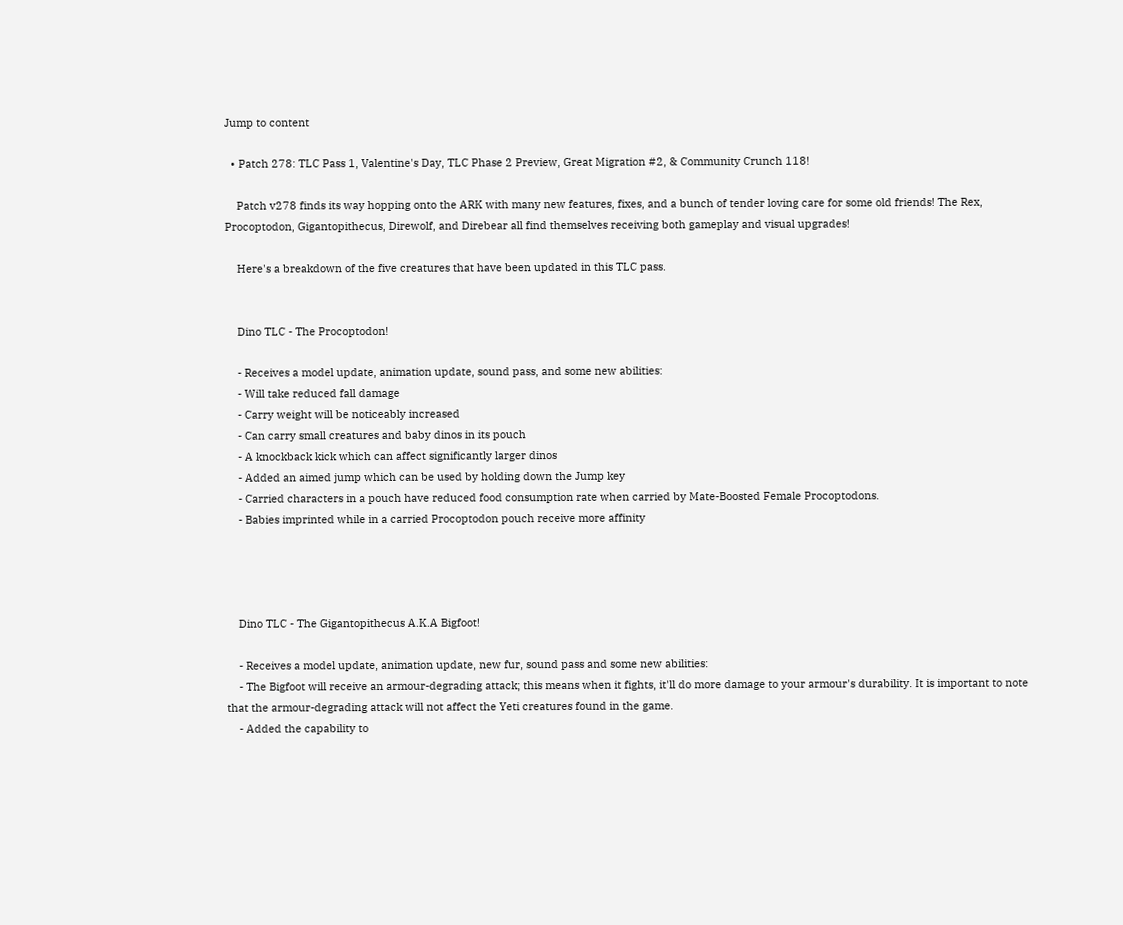Jump to content

  • Patch 278: TLC Pass 1, Valentine's Day, TLC Phase 2 Preview, Great Migration #2, & Community Crunch 118!

    Patch v278 finds its way hopping onto the ARK with many new features, fixes, and a bunch of tender loving care for some old friends! The Rex, Procoptodon, Gigantopithecus, Direwolf, and Direbear all find themselves receiving both gameplay and visual upgrades!

    Here's a breakdown of the five creatures that have been updated in this TLC pass.


    Dino TLC - The Procoptodon!

    - Receives a model update, animation update, sound pass, and some new abilities:
    - Will take reduced fall damage
    - Carry weight will be noticeably increased
    - Can carry small creatures and baby dinos in its pouch
    - A knockback kick which can affect significantly larger dinos
    - Added an aimed jump which can be used by holding down the Jump key
    - Carried characters in a pouch have reduced food consumption rate when carried by Mate-Boosted Female Procoptodons.
    - Babies imprinted while in a carried Procoptodon pouch receive more affinity




    Dino TLC - The Gigantopithecus A.K.A Bigfoot!

    - Receives a model update, animation update, new fur, sound pass and some new abilities:
    - The Bigfoot will receive an armour-degrading attack; this means when it fights, it'll do more damage to your armour's durability. It is important to note that the armour-degrading attack will not affect the Yeti creatures found in the game.
    - Added the capability to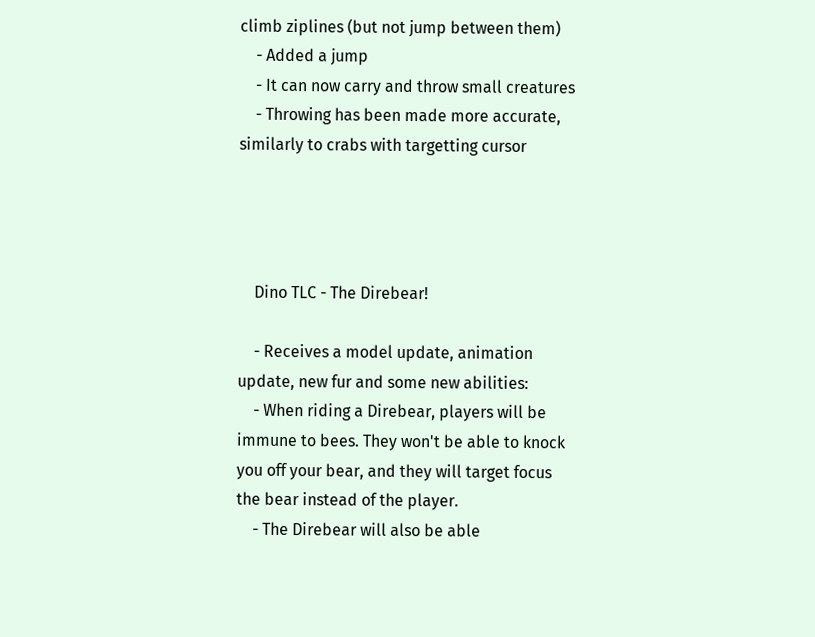climb ziplines (but not jump between them)
    - Added a jump
    - It can now carry and throw small creatures
    - Throwing has been made more accurate, similarly to crabs with targetting cursor




    Dino TLC - The Direbear!

    - Receives a model update, animation update, new fur and some new abilities:
    - When riding a Direbear, players will be immune to bees. They won't be able to knock you off your bear, and they will target focus the bear instead of the player.
    - The Direbear will also be able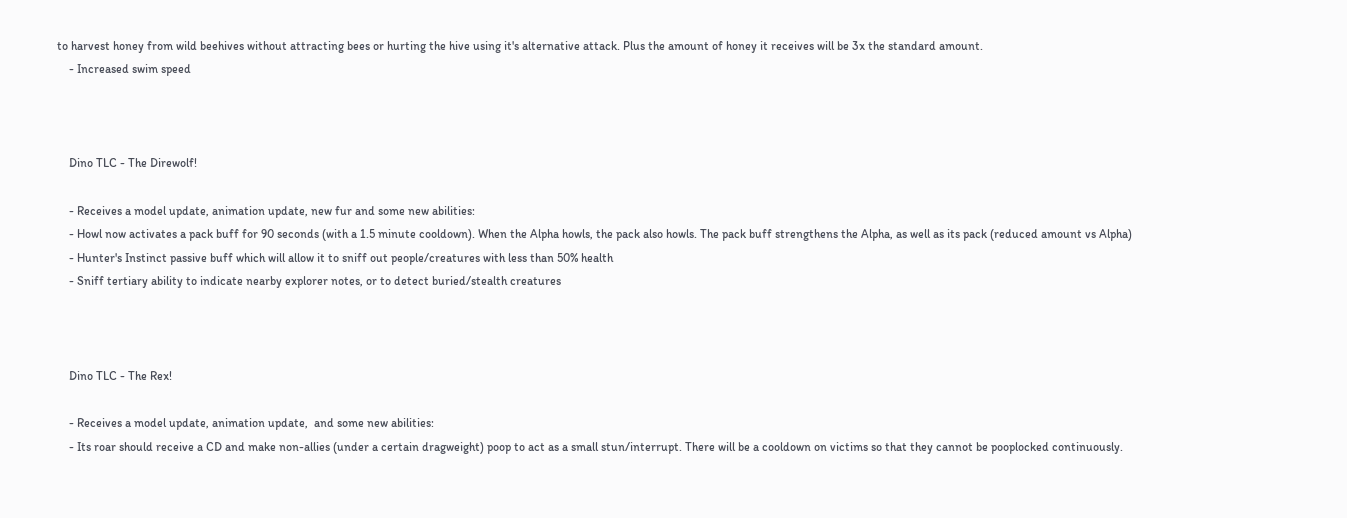to harvest honey from wild beehives without attracting bees or hurting the hive using it's alternative attack. Plus the amount of honey it receives will be 3x the standard amount.
    - Increased swim speed



    Dino TLC - The Direwolf!

    - Receives a model update, animation update, new fur and some new abilities:
    - Howl now activates a pack buff for 90 seconds (with a 1.5 minute cooldown). When the Alpha howls, the pack also howls. The pack buff strengthens the Alpha, as well as its pack (reduced amount vs Alpha)
    - Hunter's Instinct passive buff which will allow it to sniff out people/creatures with less than 50% health
    - Sniff tertiary ability to indicate nearby explorer notes, or to detect buried/stealth creatures



    Dino TLC - The Rex!

    - Receives a model update, animation update,  and some new abilities:
    - Its roar should receive a CD and make non-allies (under a certain dragweight) poop to act as a small stun/interrupt. There will be a cooldown on victims so that they cannot be pooplocked continuously.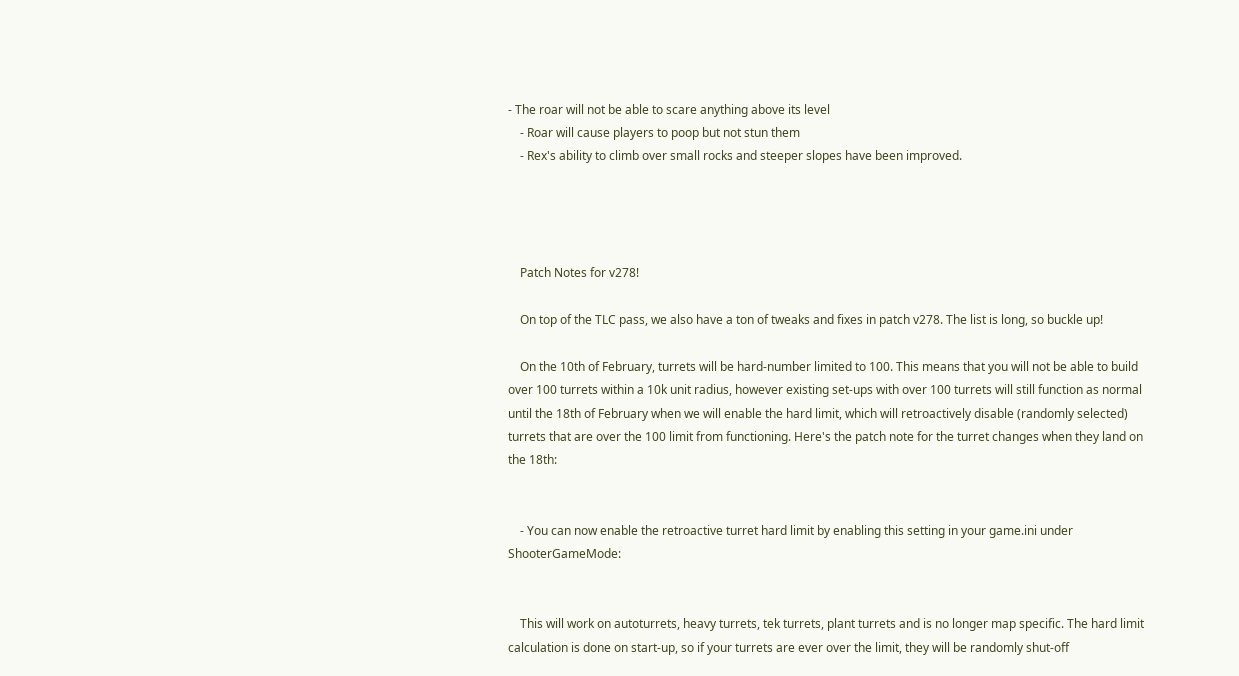- The roar will not be able to scare anything above its level
    - Roar will cause players to poop but not stun them
    - Rex's ability to climb over small rocks and steeper slopes have been improved.




    Patch Notes for v278!

    On top of the TLC pass, we also have a ton of tweaks and fixes in patch v278. The list is long, so buckle up!

    On the 10th of February, turrets will be hard-number limited to 100. This means that you will not be able to build over 100 turrets within a 10k unit radius, however existing set-ups with over 100 turrets will still function as normal until the 18th of February when we will enable the hard limit, which will retroactively disable (randomly selected) turrets that are over the 100 limit from functioning. Here's the patch note for the turret changes when they land on the 18th:


    - You can now enable the retroactive turret hard limit by enabling this setting in your game.ini under ShooterGameMode:


    This will work on autoturrets, heavy turrets, tek turrets, plant turrets and is no longer map specific. The hard limit calculation is done on start-up, so if your turrets are ever over the limit, they will be randomly shut-off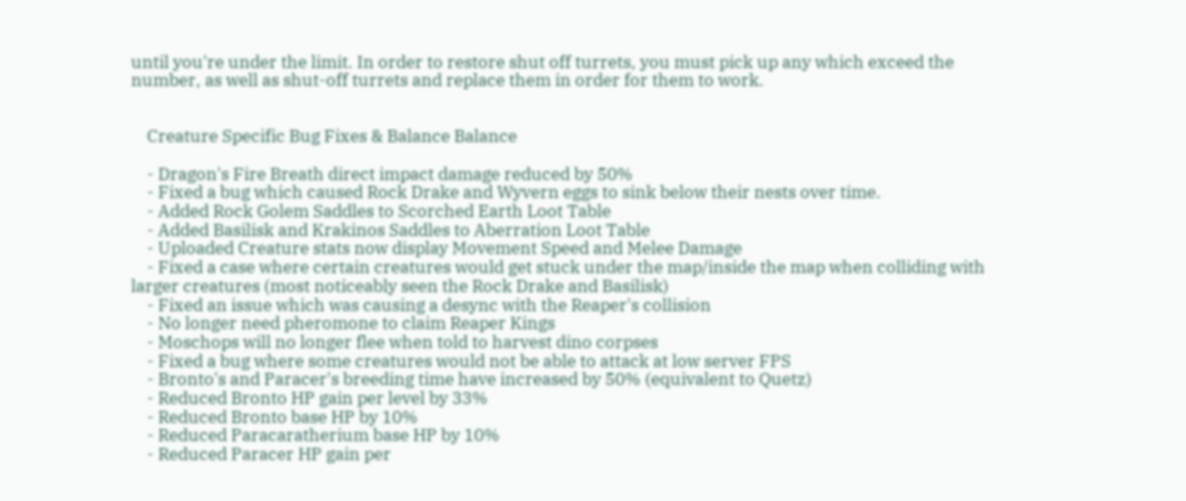until you're under the limit. In order to restore shut off turrets, you must pick up any which exceed the number, as well as shut-off turrets and replace them in order for them to work.


    Creature Specific Bug Fixes & Balance Balance

    - Dragon's Fire Breath direct impact damage reduced by 50%
    - Fixed a bug which caused Rock Drake and Wyvern eggs to sink below their nests over time.
    - Added Rock Golem Saddles to Scorched Earth Loot Table
    - Added Basilisk and Krakinos Saddles to Aberration Loot Table
    - Uploaded Creature stats now display Movement Speed and Melee Damage
    - Fixed a case where certain creatures would get stuck under the map/inside the map when colliding with larger creatures (most noticeably seen the Rock Drake and Basilisk)
    - Fixed an issue which was causing a desync with the Reaper's collision
    - No longer need pheromone to claim Reaper Kings
    - Moschops will no longer flee when told to harvest dino corpses
    - Fixed a bug where some creatures would not be able to attack at low server FPS
    - Bronto's and Paracer's breeding time have increased by 50% (equivalent to Quetz)
    - Reduced Bronto HP gain per level by 33%
    - Reduced Bronto base HP by 10%
    - Reduced Paracaratherium base HP by 10%
    - Reduced Paracer HP gain per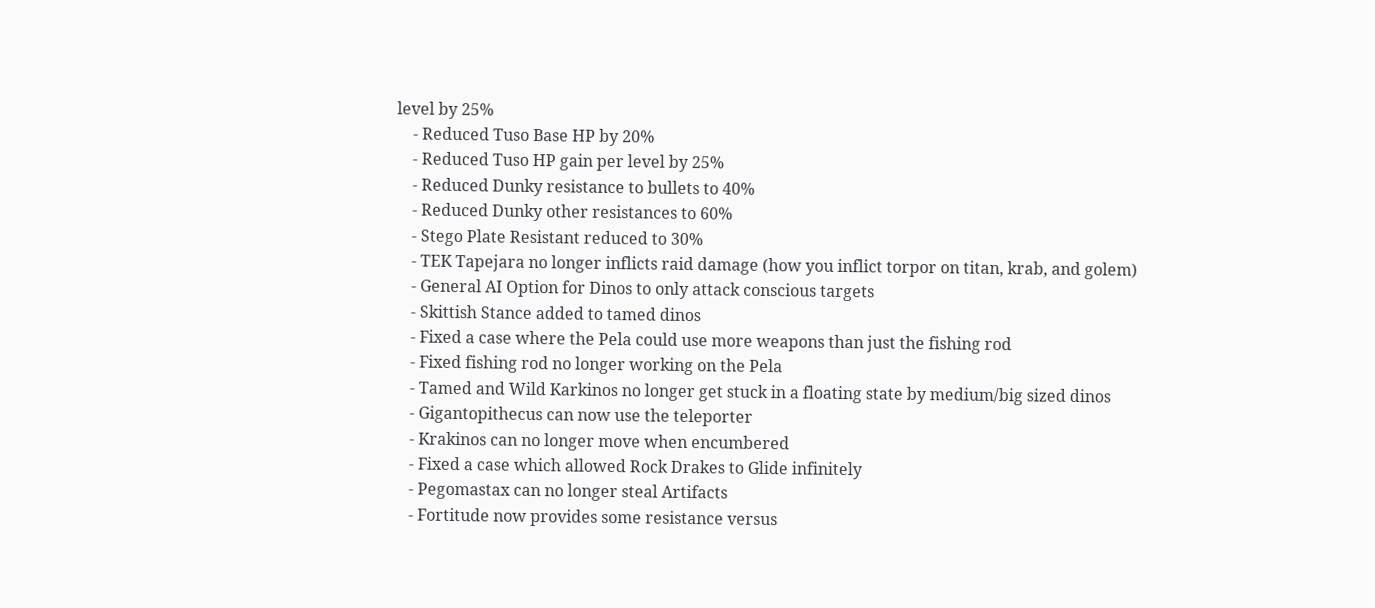level by 25%
    - Reduced Tuso Base HP by 20%
    - Reduced Tuso HP gain per level by 25%
    - Reduced Dunky resistance to bullets to 40%
    - Reduced Dunky other resistances to 60%
    - Stego Plate Resistant reduced to 30%
    - TEK Tapejara no longer inflicts raid damage (how you inflict torpor on titan, krab, and golem)
    - General AI Option for Dinos to only attack conscious targets
    - Skittish Stance added to tamed dinos
    - Fixed a case where the Pela could use more weapons than just the fishing rod
    - Fixed fishing rod no longer working on the Pela
    - Tamed and Wild Karkinos no longer get stuck in a floating state by medium/big sized dinos
    - Gigantopithecus can now use the teleporter
    - Krakinos can no longer move when encumbered
    - Fixed a case which allowed Rock Drakes to Glide infinitely
    - Pegomastax can no longer steal Artifacts
    - Fortitude now provides some resistance versus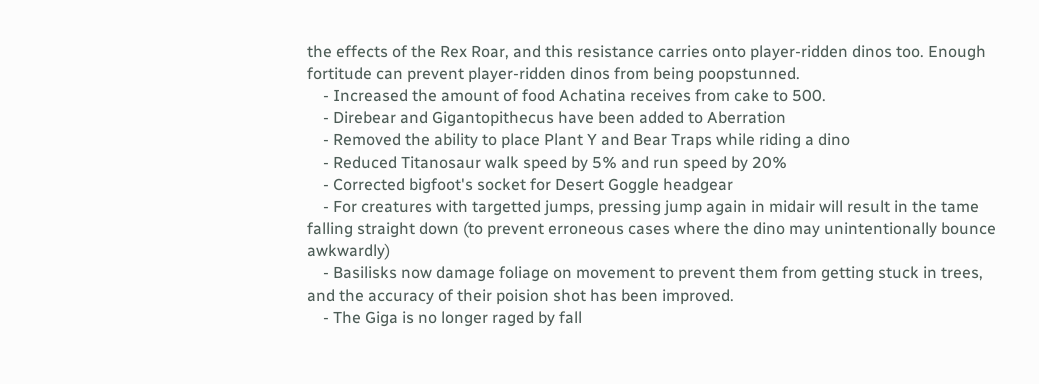the effects of the Rex Roar, and this resistance carries onto player-ridden dinos too. Enough fortitude can prevent player-ridden dinos from being poopstunned.
    - Increased the amount of food Achatina receives from cake to 500.
    - Direbear and Gigantopithecus have been added to Aberration
    - Removed the ability to place Plant Y and Bear Traps while riding a dino
    - Reduced Titanosaur walk speed by 5% and run speed by 20%
    - Corrected bigfoot's socket for Desert Goggle headgear
    - For creatures with targetted jumps, pressing jump again in midair will result in the tame falling straight down (to prevent erroneous cases where the dino may unintentionally bounce awkwardly)
    - Basilisks now damage foliage on movement to prevent them from getting stuck in trees, and the accuracy of their poision shot has been improved.
    - The Giga is no longer raged by fall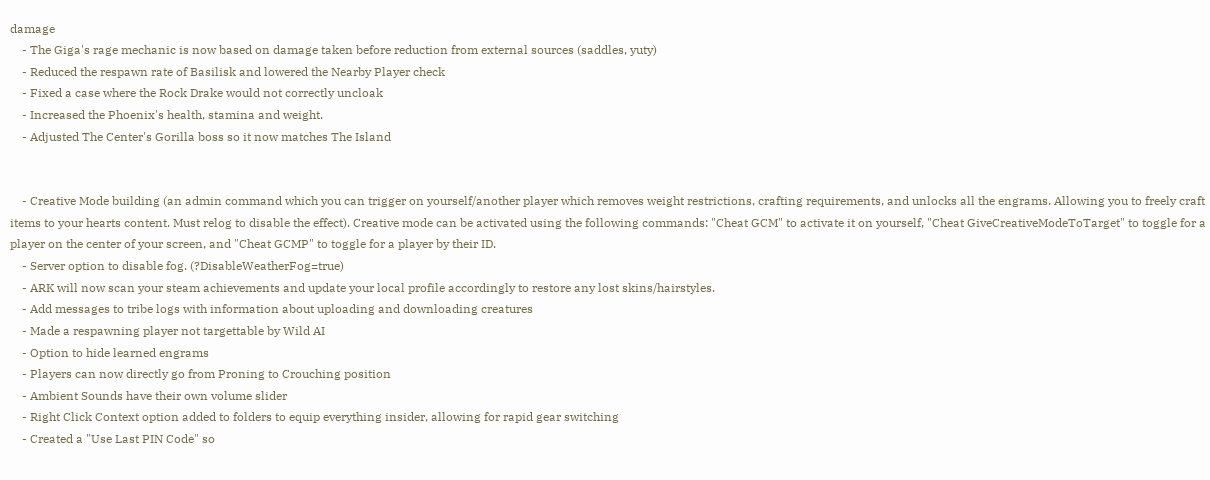damage
    - The Giga's rage mechanic is now based on damage taken before reduction from external sources (saddles, yuty)
    - Reduced the respawn rate of Basilisk and lowered the Nearby Player check
    - Fixed a case where the Rock Drake would not correctly uncloak
    - Increased the Phoenix's health, stamina and weight.
    - Adjusted The Center's Gorilla boss so it now matches The Island


    - Creative Mode building (an admin command which you can trigger on yourself/another player which removes weight restrictions, crafting requirements, and unlocks all the engrams. Allowing you to freely craft items to your hearts content. Must relog to disable the effect). Creative mode can be activated using the following commands: "Cheat GCM" to activate it on yourself, "Cheat GiveCreativeModeToTarget" to toggle for a player on the center of your screen, and "Cheat GCMP" to toggle for a player by their ID.
    - Server option to disable fog. (?DisableWeatherFog=true)
    - ARK will now scan your steam achievements and update your local profile accordingly to restore any lost skins/hairstyles.
    - Add messages to tribe logs with information about uploading and downloading creatures
    - Made a respawning player not targettable by Wild AI
    - Option to hide learned engrams
    - Players can now directly go from Proning to Crouching position
    - Ambient Sounds have their own volume slider
    - Right Click Context option added to folders to equip everything insider, allowing for rapid gear switching
    - Created a "Use Last PIN Code" so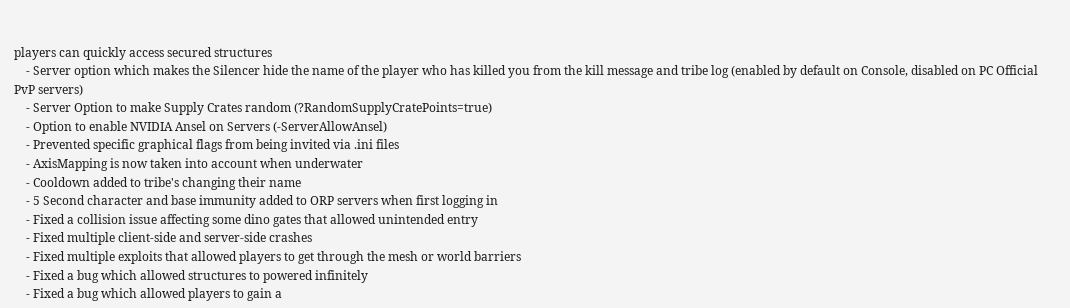players can quickly access secured structures
    - Server option which makes the Silencer hide the name of the player who has killed you from the kill message and tribe log (enabled by default on Console, disabled on PC Official PvP servers)
    - Server Option to make Supply Crates random (?RandomSupplyCratePoints=true)
    - Option to enable NVIDIA Ansel on Servers (-ServerAllowAnsel)
    - Prevented specific graphical flags from being invited via .ini files
    - AxisMapping is now taken into account when underwater
    - Cooldown added to tribe's changing their name
    - 5 Second character and base immunity added to ORP servers when first logging in
    - Fixed a collision issue affecting some dino gates that allowed unintended entry
    - Fixed multiple client-side and server-side crashes
    - Fixed multiple exploits that allowed players to get through the mesh or world barriers
    - Fixed a bug which allowed structures to powered infinitely
    - Fixed a bug which allowed players to gain a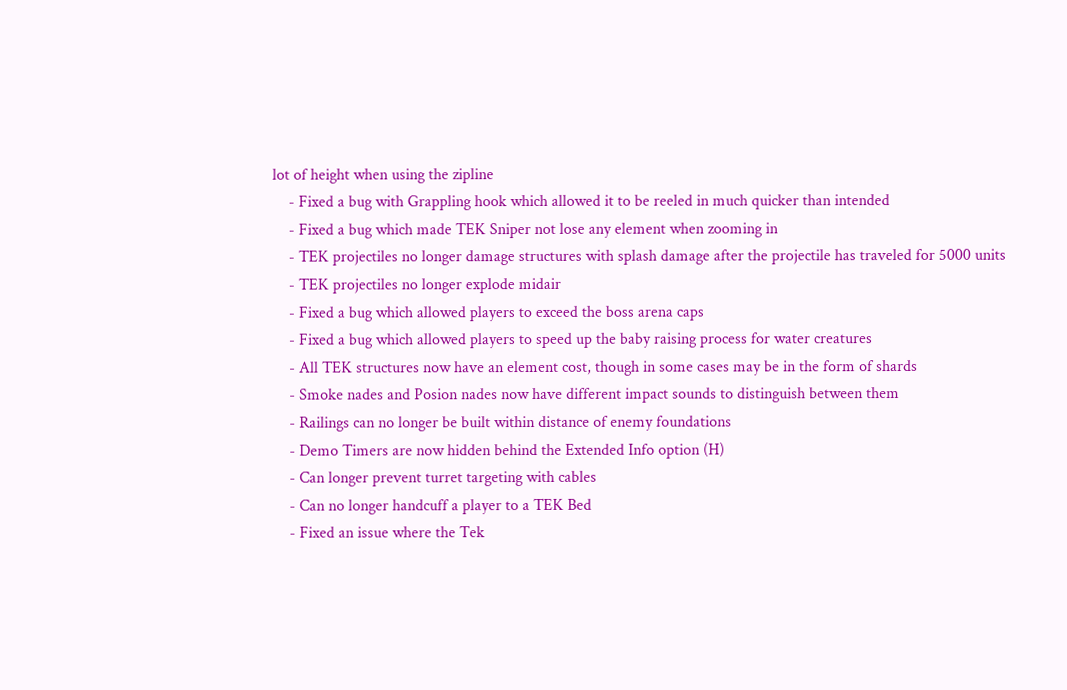lot of height when using the zipline
    - Fixed a bug with Grappling hook which allowed it to be reeled in much quicker than intended
    - Fixed a bug which made TEK Sniper not lose any element when zooming in
    - TEK projectiles no longer damage structures with splash damage after the projectile has traveled for 5000 units
    - TEK projectiles no longer explode midair
    - Fixed a bug which allowed players to exceed the boss arena caps
    - Fixed a bug which allowed players to speed up the baby raising process for water creatures
    - All TEK structures now have an element cost, though in some cases may be in the form of shards
    - Smoke nades and Posion nades now have different impact sounds to distinguish between them
    - Railings can no longer be built within distance of enemy foundations
    - Demo Timers are now hidden behind the Extended Info option (H)
    - Can longer prevent turret targeting with cables
    - Can no longer handcuff a player to a TEK Bed
    - Fixed an issue where the Tek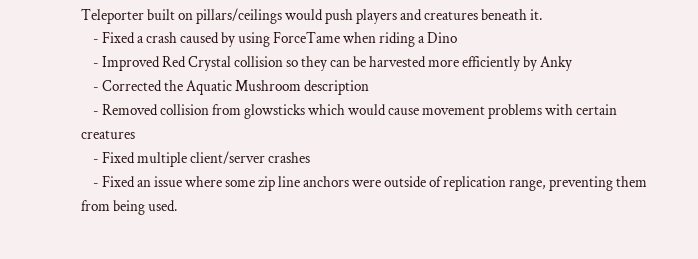Teleporter built on pillars/ceilings would push players and creatures beneath it.
    - Fixed a crash caused by using ForceTame when riding a Dino
    - Improved Red Crystal collision so they can be harvested more efficiently by Anky
    - Corrected the Aquatic Mushroom description
    - Removed collision from glowsticks which would cause movement problems with certain creatures
    - Fixed multiple client/server crashes
    - Fixed an issue where some zip line anchors were outside of replication range, preventing them from being used.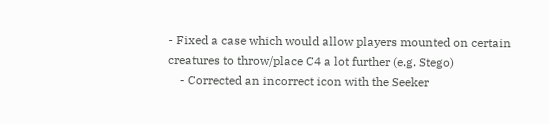- Fixed a case which would allow players mounted on certain creatures to throw/place C4 a lot further (e.g. Stego)
    - Corrected an incorrect icon with the Seeker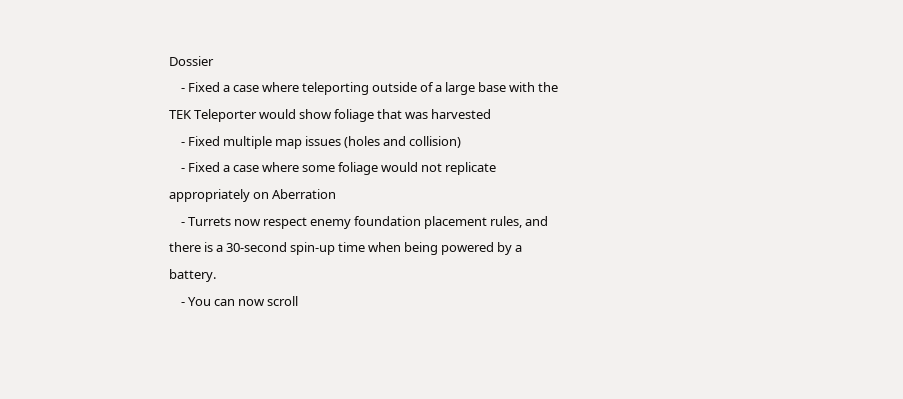Dossier
    - Fixed a case where teleporting outside of a large base with the TEK Teleporter would show foliage that was harvested
    - Fixed multiple map issues (holes and collision)
    - Fixed a case where some foliage would not replicate appropriately on Aberration
    - Turrets now respect enemy foundation placement rules, and there is a 30-second spin-up time when being powered by a battery.
    - You can now scroll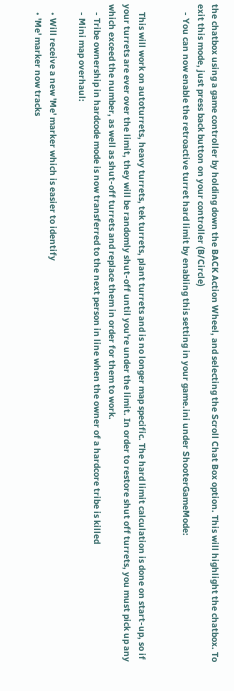the chatbox using a game controller by holding down the BACK Action Wheel, and selecting the Scroll Chat Box option. This will highlight the chatbox. To exit this mode, just press back button on your controller (B/Circle)
    - You can now enable the retroactive turret hard limit by enabling this setting in your game.ini under ShooterGameMode:


    This will work on autoturrets, heavy turrets, tek turrets, plant turrets and is no longer map specific. The hard limit calculation is done on start-up, so if your turrets are ever over the limit, they will be randomly shut-off until you're under the limit. In order to restore shut off turrets, you must pick up any which exceed the number, as well as shut-off turrets and replace them in order for them to work.
    - Tribe ownership in hardcode mode is now transferred to the next person in line when the owner of a hardcore tribe is killed
    - Mini map overhaul:

    • Will receive a new 'Me' marker which is easier to identify
    • 'Me' marker now tracks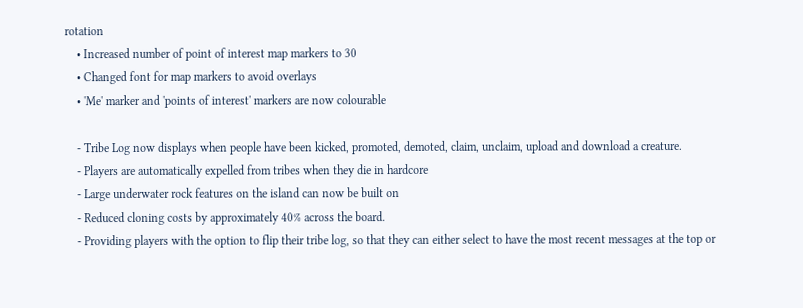rotation
    • Increased number of point of interest map markers to 30
    • Changed font for map markers to avoid overlays
    • 'Me' marker and 'points of interest' markers are now colourable

    - Tribe Log now displays when people have been kicked, promoted, demoted, claim, unclaim, upload and download a creature.
    - Players are automatically expelled from tribes when they die in hardcore
    - Large underwater rock features on the island can now be built on
    - Reduced cloning costs by approximately 40% across the board.
    - Providing players with the option to flip their tribe log, so that they can either select to have the most recent messages at the top or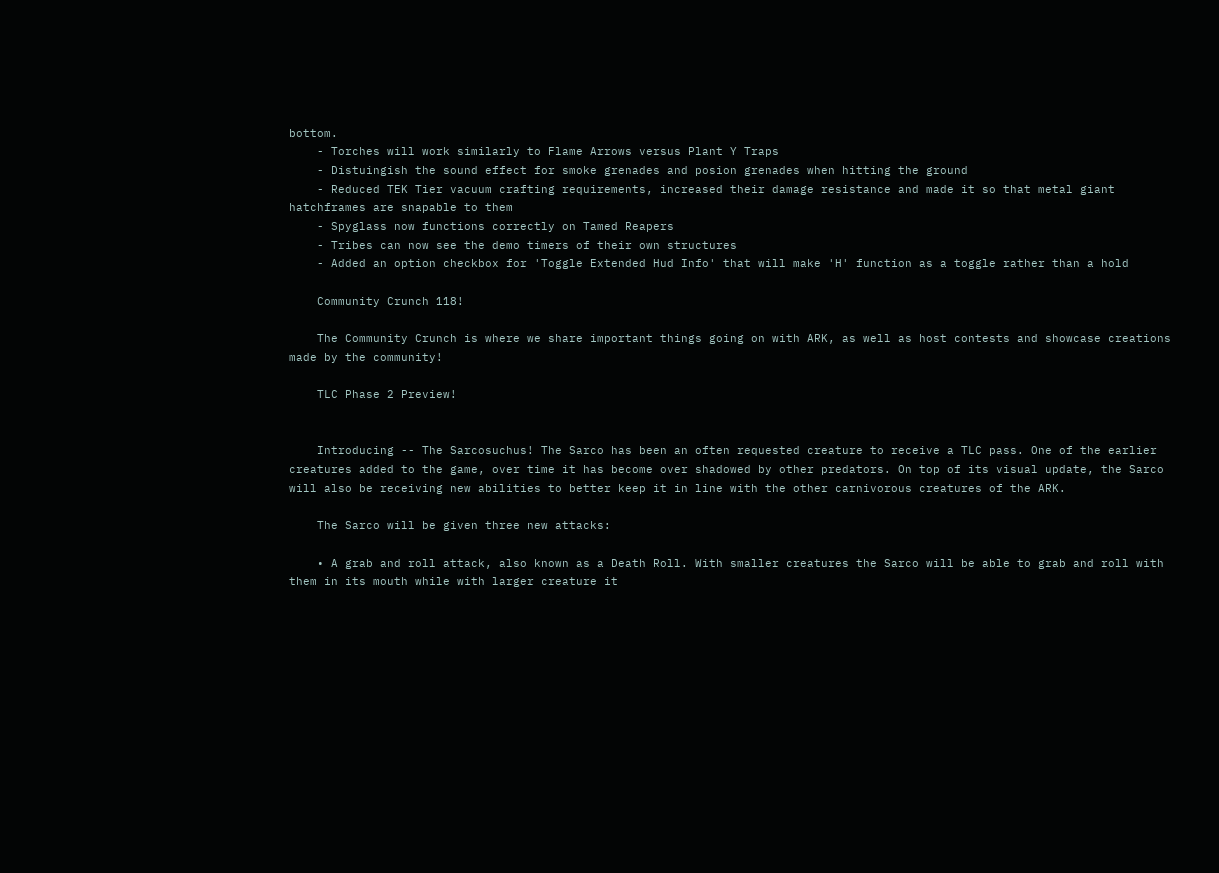bottom.
    - Torches will work similarly to Flame Arrows versus Plant Y Traps
    - Distuingish the sound effect for smoke grenades and posion grenades when hitting the ground
    - Reduced TEK Tier vacuum crafting requirements, increased their damage resistance and made it so that metal giant hatchframes are snapable to them
    - Spyglass now functions correctly on Tamed Reapers
    - Tribes can now see the demo timers of their own structures
    - Added an option checkbox for 'Toggle Extended Hud Info' that will make 'H' function as a toggle rather than a hold

    Community Crunch 118!

    The Community Crunch is where we share important things going on with ARK, as well as host contests and showcase creations made by the community!

    TLC Phase 2 Preview!


    Introducing -- The Sarcosuchus! The Sarco has been an often requested creature to receive a TLC pass. One of the earlier creatures added to the game, over time it has become over shadowed by other predators. On top of its visual update, the Sarco will also be receiving new abilities to better keep it in line with the other carnivorous creatures of the ARK.

    The Sarco will be given three new attacks:

    • A grab and roll attack, also known as a Death Roll. With smaller creatures the Sarco will be able to grab and roll with them in its mouth while with larger creature it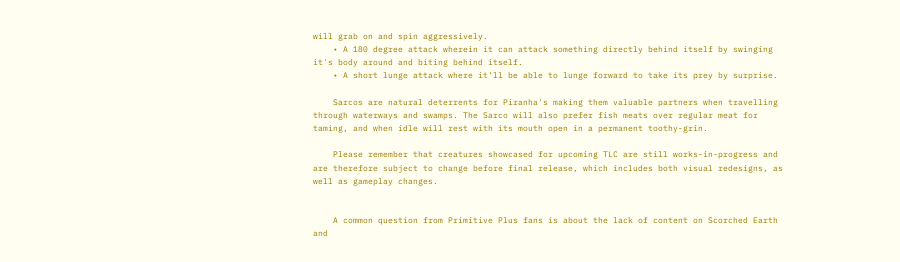will grab on and spin aggressively.
    • A 180 degree attack wherein it can attack something directly behind itself by swinging it's body around and biting behind itself.
    • A short lunge attack where it'll be able to lunge forward to take its prey by surprise.

    Sarcos are natural deterrents for Piranha's making them valuable partners when travelling through waterways and swamps. The Sarco will also prefer fish meats over regular meat for taming, and when idle will rest with its mouth open in a permanent toothy-grin.

    Please remember that creatures showcased for upcoming TLC are still works-in-progress and are therefore subject to change before final release, which includes both visual redesigns, as well as gameplay changes.


    A common question from Primitive Plus fans is about the lack of content on Scorched Earth and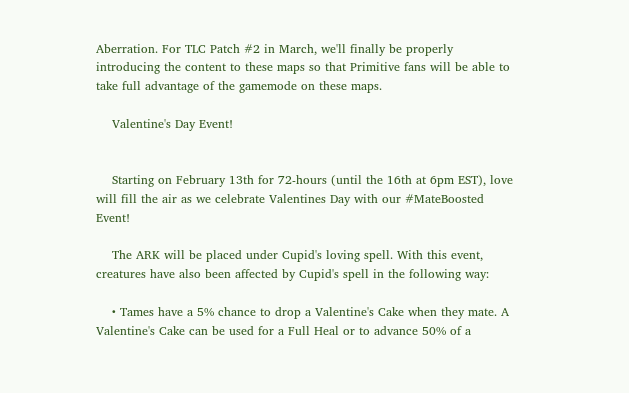Aberration. For TLC Patch #2 in March, we'll finally be properly introducing the content to these maps so that Primitive fans will be able to take full advantage of the gamemode on these maps.

    Valentine's Day Event!


    Starting on February 13th for 72-hours (until the 16th at 6pm EST), love will fill the air as we celebrate Valentines Day with our #MateBoosted Event!

    The ARK will be placed under Cupid's loving spell. With this event, creatures have also been affected by Cupid's spell in the following way:

    • Tames have a 5% chance to drop a Valentine's Cake when they mate. A Valentine's Cake can be used for a Full Heal or to advance 50% of a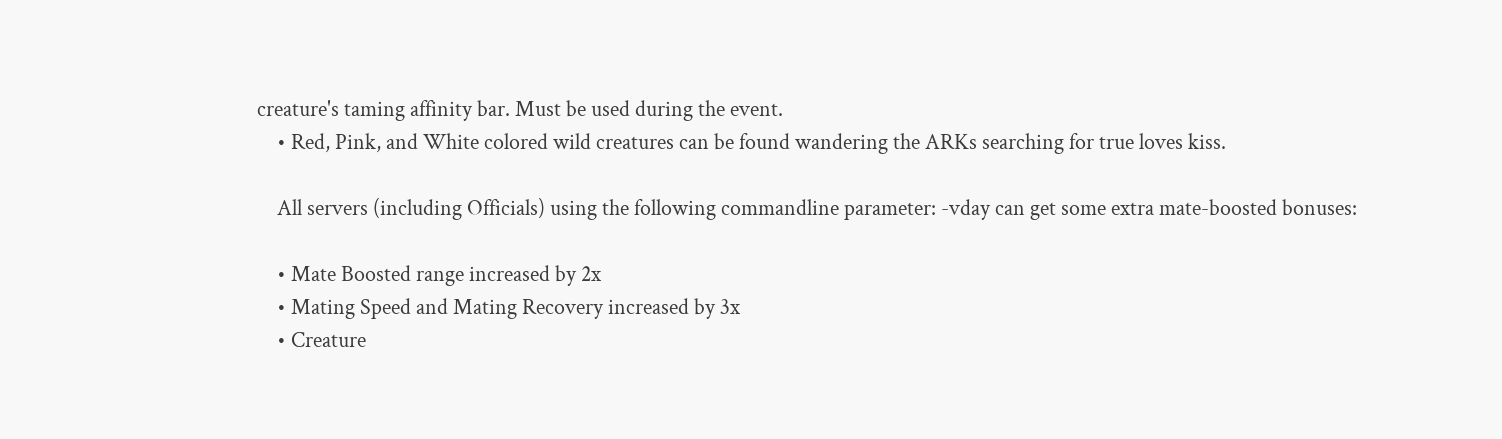creature's taming affinity bar. Must be used during the event.
    • Red, Pink, and White colored wild creatures can be found wandering the ARKs searching for true loves kiss.

    All servers (including Officials) using the following commandline parameter: -vday can get some extra mate-boosted bonuses:

    • Mate Boosted range increased by 2x
    • Mating Speed and Mating Recovery increased by 3x
    • Creature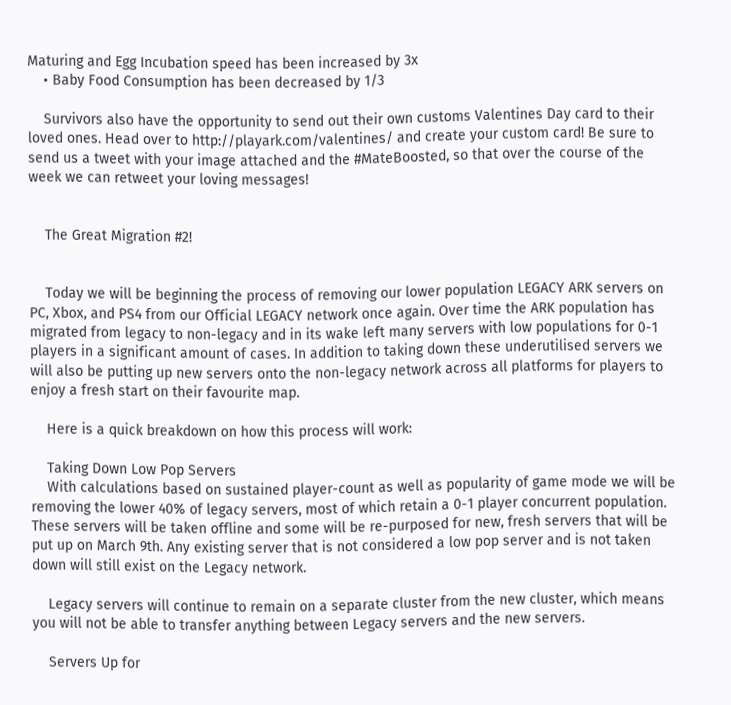Maturing and Egg Incubation speed has been increased by 3x
    • Baby Food Consumption has been decreased by 1/3

    Survivors also have the opportunity to send out their own customs Valentines Day card to their loved ones. Head over to http://playark.com/valentines/ and create your custom card! Be sure to send us a tweet with your image attached and the #MateBoosted, so that over the course of the week we can retweet your loving messages!


    The Great Migration #2!


    Today we will be beginning the process of removing our lower population LEGACY ARK servers on PC, Xbox, and PS4 from our Official LEGACY network once again. Over time the ARK population has migrated from legacy to non-legacy and in its wake left many servers with low populations for 0-1 players in a significant amount of cases. In addition to taking down these underutilised servers we will also be putting up new servers onto the non-legacy network across all platforms for players to enjoy a fresh start on their favourite map.

    Here is a quick breakdown on how this process will work:

    Taking Down Low Pop Servers
    With calculations based on sustained player-count as well as popularity of game mode we will be removing the lower 40% of legacy servers, most of which retain a 0-1 player concurrent population. These servers will be taken offline and some will be re-purposed for new, fresh servers that will be put up on March 9th. Any existing server that is not considered a low pop server and is not taken down will still exist on the Legacy network.

    Legacy servers will continue to remain on a separate cluster from the new cluster, which means you will not be able to transfer anything between Legacy servers and the new servers.

    Servers Up for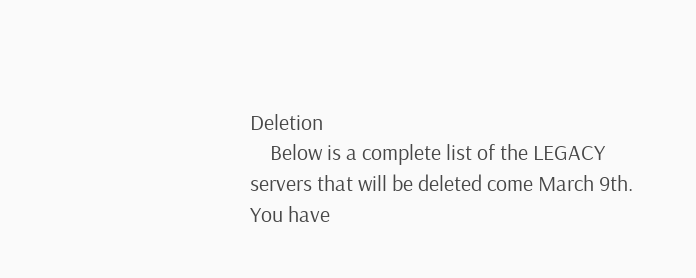Deletion
    Below is a complete list of the LEGACY  servers that will be deleted come March 9th. You have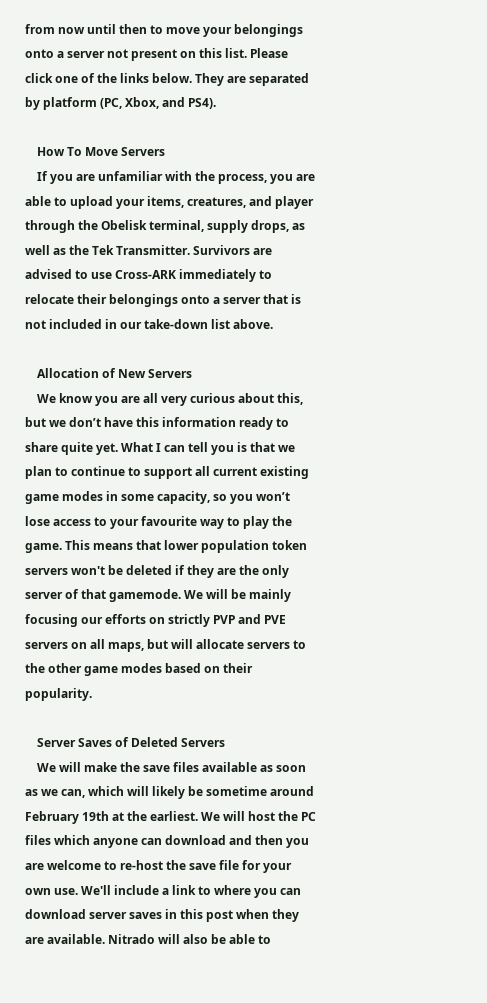from now until then to move your belongings onto a server not present on this list. Please click one of the links below. They are separated by platform (PC, Xbox, and PS4).

    How To Move Servers
    If you are unfamiliar with the process, you are able to upload your items, creatures, and player through the Obelisk terminal, supply drops, as well as the Tek Transmitter. Survivors are advised to use Cross-ARK immediately to relocate their belongings onto a server that is not included in our take-down list above.

    Allocation of New Servers
    We know you are all very curious about this, but we don’t have this information ready to share quite yet. What I can tell you is that we plan to continue to support all current existing game modes in some capacity, so you won’t lose access to your favourite way to play the game. This means that lower population token servers won't be deleted if they are the only server of that gamemode. We will be mainly focusing our efforts on strictly PVP and PVE servers on all maps, but will allocate servers to the other game modes based on their popularity.

    Server Saves of Deleted Servers
    We will make the save files available as soon as we can, which will likely be sometime around February 19th at the earliest. We will host the PC files which anyone can download and then you are welcome to re-host the save file for your own use. We'll include a link to where you can download server saves in this post when they are available. Nitrado will also be able to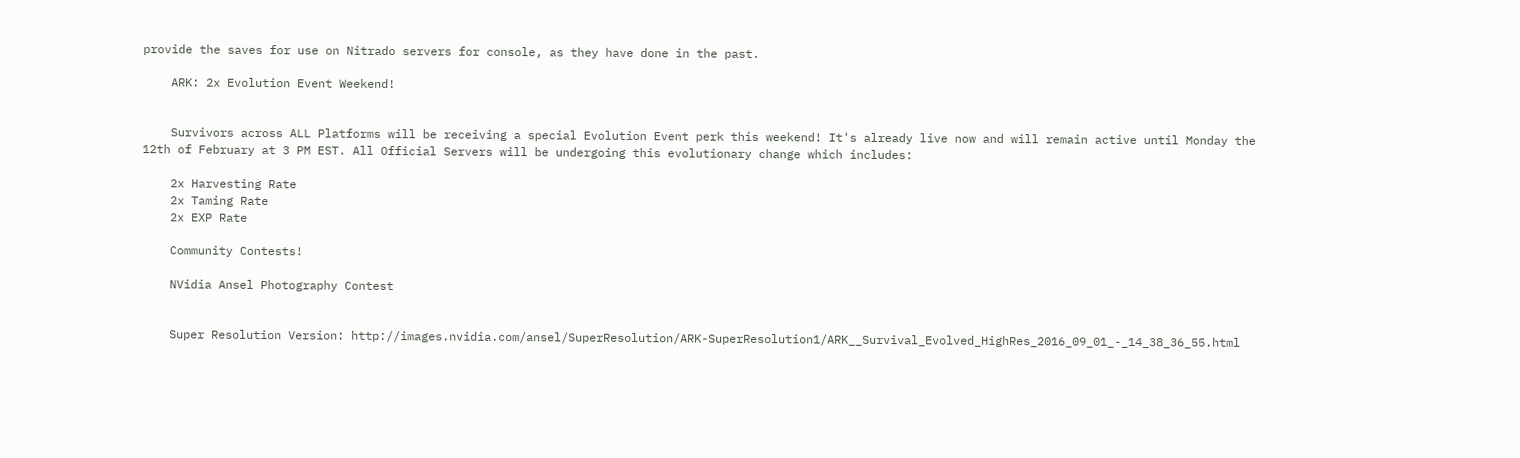provide the saves for use on Nitrado servers for console, as they have done in the past.

    ARK: 2x Evolution Event Weekend!


    Survivors across ALL Platforms will be receiving a special Evolution Event perk this weekend! It's already live now and will remain active until Monday the 12th of February at 3 PM EST. All Official Servers will be undergoing this evolutionary change which includes:

    2x Harvesting Rate
    2x Taming Rate
    2x EXP Rate

    Community Contests!

    NVidia Ansel Photography Contest


    Super Resolution Version: http://images.nvidia.com/ansel/SuperResolution/ARK-SuperResolution1/ARK__Survival_Evolved_HighRes_2016_09_01_-_14_38_36_55.html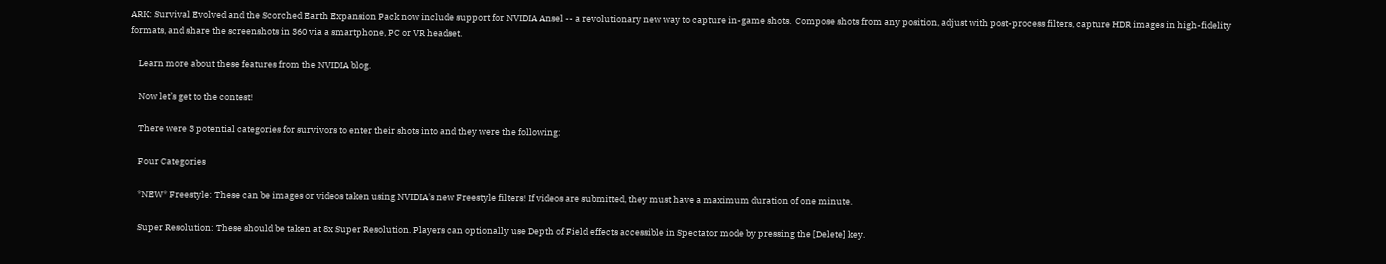ARK: Survival Evolved and the Scorched Earth Expansion Pack now include support for NVIDIA Ansel -- a revolutionary new way to capture in-game shots.  Compose shots from any position, adjust with post-process filters, capture HDR images in high-fidelity formats, and share the screenshots in 360 via a smartphone, PC or VR headset.

    Learn more about these features from the NVIDIA blog.

    Now let’s get to the contest!

    There were 3 potential categories for survivors to enter their shots into and they were the following:

    Four Categories

    *NEW* Freestyle: These can be images or videos taken using NVIDIA's new Freestyle filters! If videos are submitted, they must have a maximum duration of one minute.

    Super Resolution: These should be taken at 8x Super Resolution. Players can optionally use Depth of Field effects accessible in Spectator mode by pressing the [Delete] key.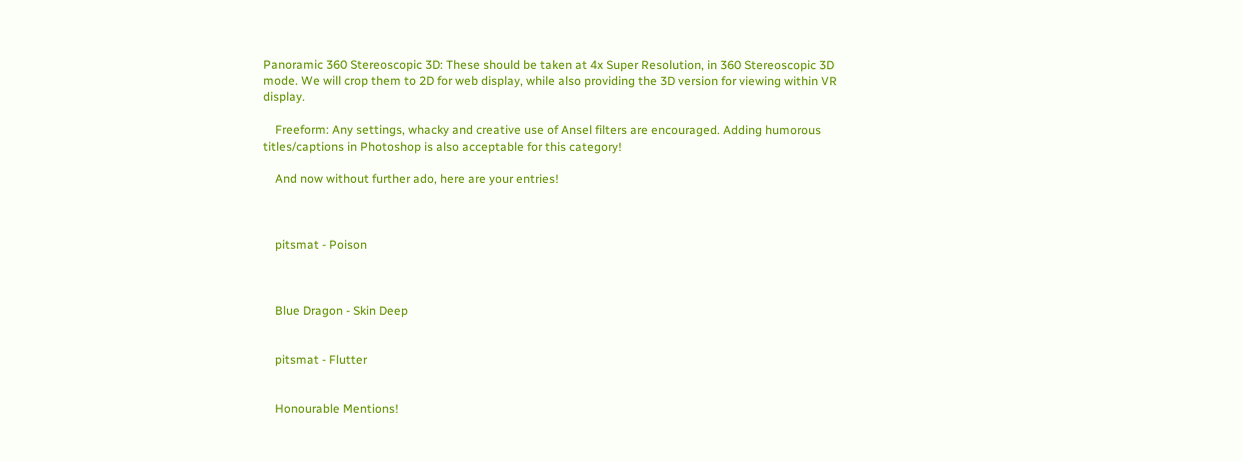Panoramic 360 Stereoscopic 3D: These should be taken at 4x Super Resolution, in 360 Stereoscopic 3D mode. We will crop them to 2D for web display, while also providing the 3D version for viewing within VR display.

    Freeform: Any settings, whacky and creative use of Ansel filters are encouraged. Adding humorous titles/captions in Photoshop is also acceptable for this category!

    And now without further ado, here are your entries!



    pitsmat - Poison



    Blue Dragon - Skin Deep


    pitsmat - Flutter


    Honourable Mentions!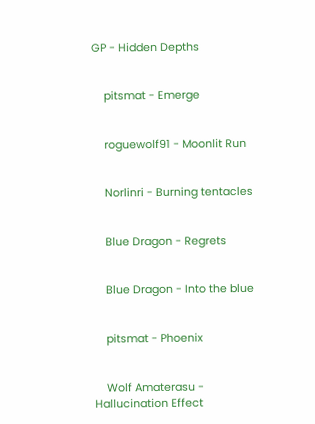GP - Hidden Depths


    pitsmat - Emerge


    roguewolf91 - Moonlit Run


    Norlinri - Burning tentacles


    Blue Dragon - Regrets


    Blue Dragon - Into the blue


    pitsmat - Phoenix


    Wolf Amaterasu - Hallucination Effect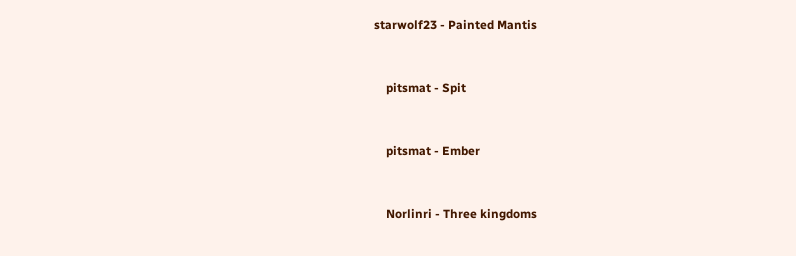starwolf23 - Painted Mantis


    pitsmat - Spit


    pitsmat - Ember


    Norlinri - Three kingdoms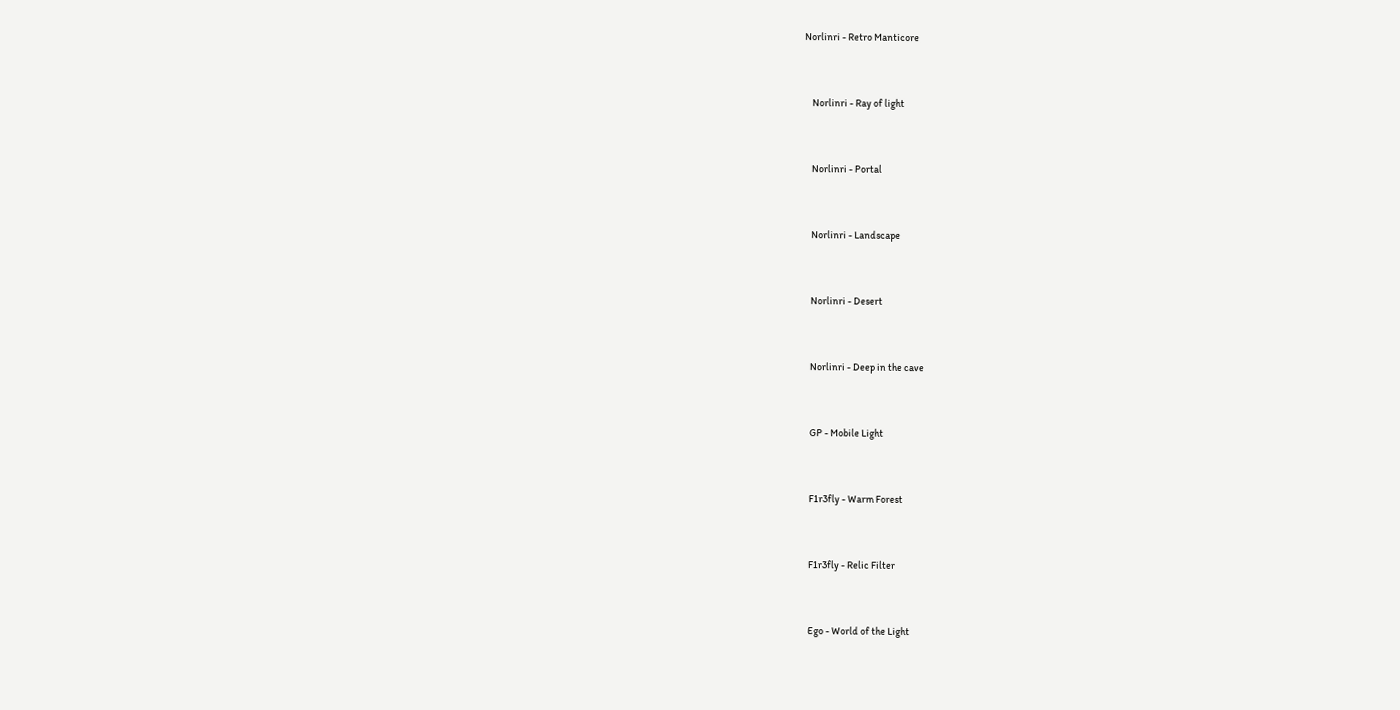Norlinri - Retro Manticore


    Norlinri - Ray of light


    Norlinri - Portal


    Norlinri - Landscape


    Norlinri - Desert


    Norlinri - Deep in the cave


    GP - Mobile Light


    F1r3fly - Warm Forest


    F1r3fly - Relic Filter


    Ego - World of the Light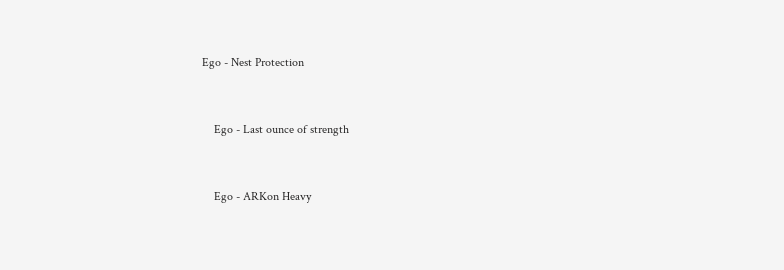Ego - Nest Protection


    Ego - Last ounce of strength


    Ego - ARKon Heavy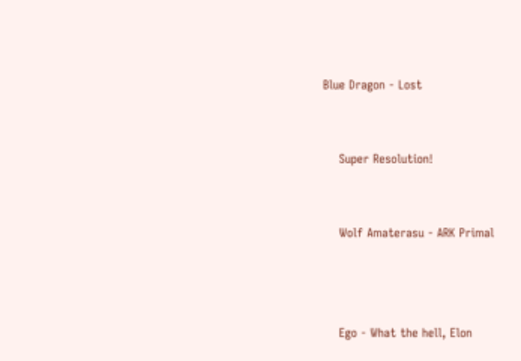Blue Dragon - Lost


    Super Resolution!


    Wolf Amaterasu - ARK Primal



    Ego - What the hell, Elon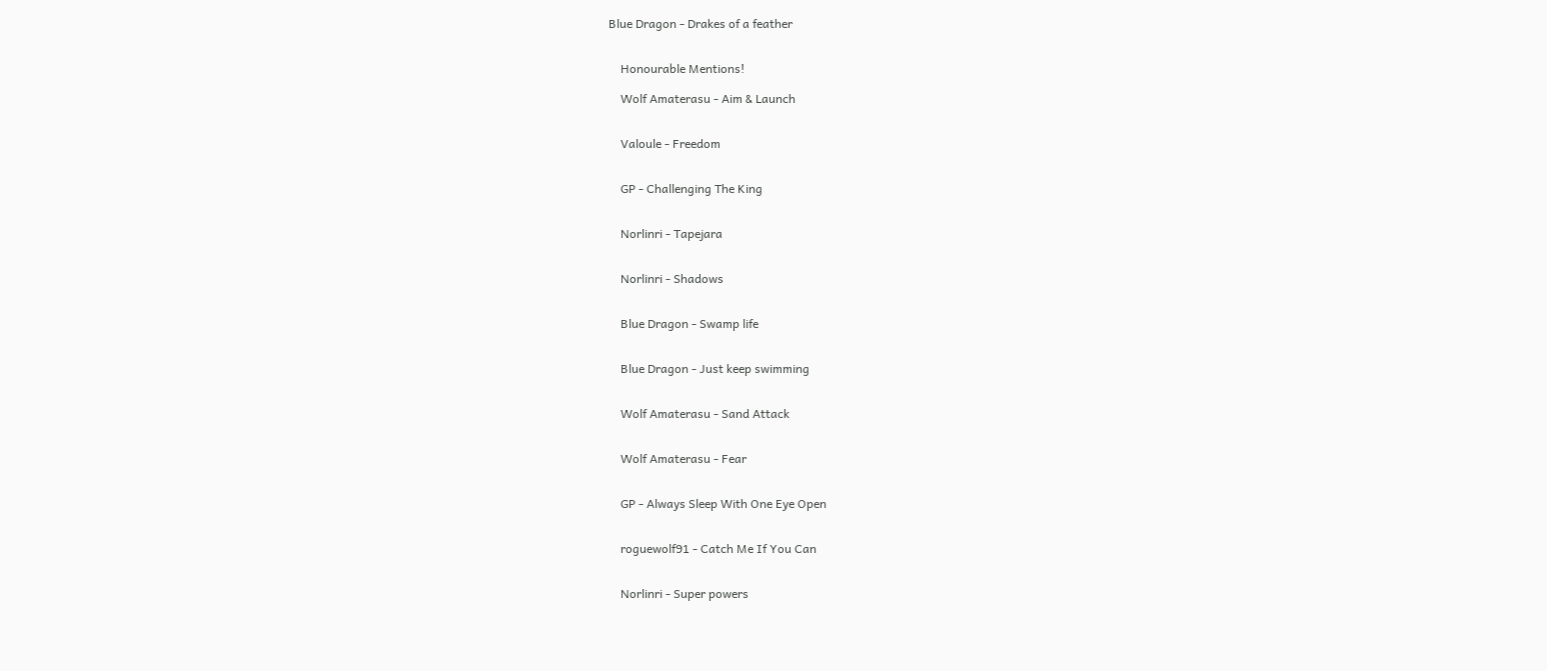Blue Dragon - Drakes of a feather


    Honourable Mentions!

    Wolf Amaterasu - Aim & Launch


    Valoule - Freedom


    GP - Challenging The King


    Norlinri - Tapejara


    Norlinri - Shadows


    Blue Dragon - Swamp life


    Blue Dragon - Just keep swimming


    Wolf Amaterasu - Sand Attack


    Wolf Amaterasu - Fear


    GP - Always Sleep With One Eye Open


    roguewolf91 - Catch Me If You Can


    Norlinri - Super powers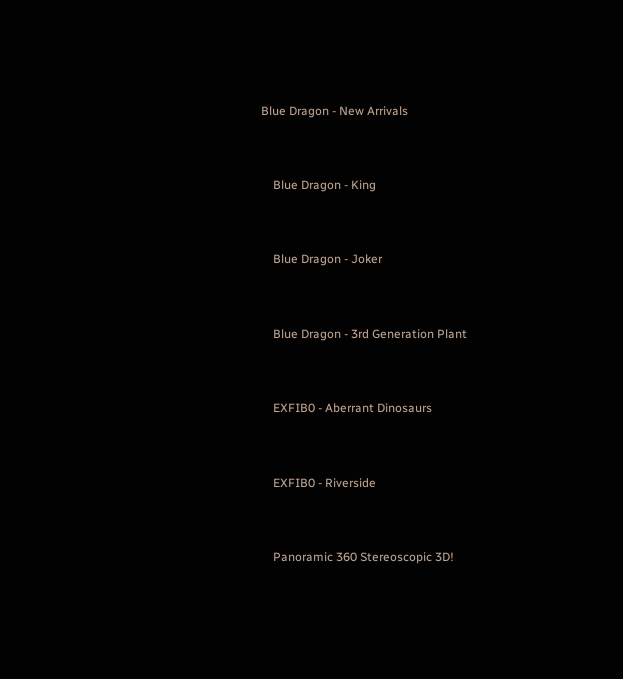Blue Dragon - New Arrivals


    Blue Dragon - King


    Blue Dragon - Joker


    Blue Dragon - 3rd Generation Plant


    EXFIB0 - Aberrant Dinosaurs


    EXFIB0 - Riverside


    Panoramic 360 Stereoscopic 3D!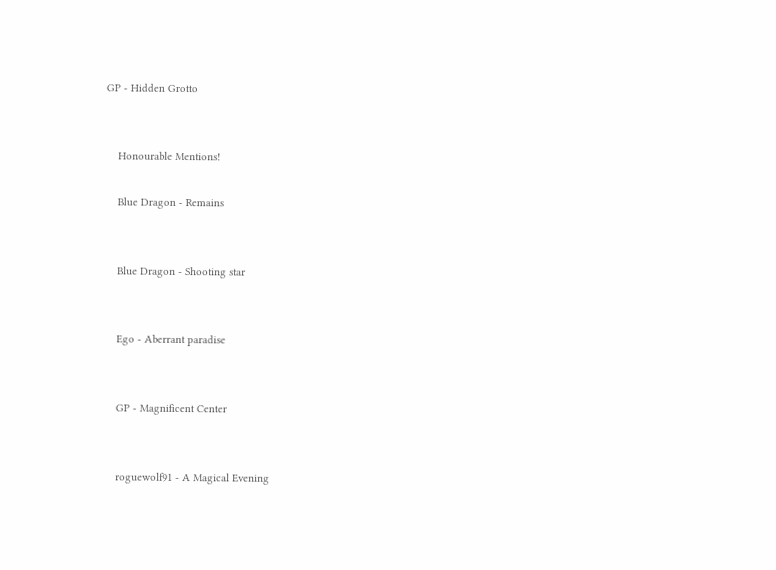GP - Hidden Grotto


    Honourable Mentions!

    Blue Dragon - Remains


    Blue Dragon - Shooting star


    Ego - Aberrant paradise


    GP - Magnificent Center


    roguewolf91 - A Magical Evening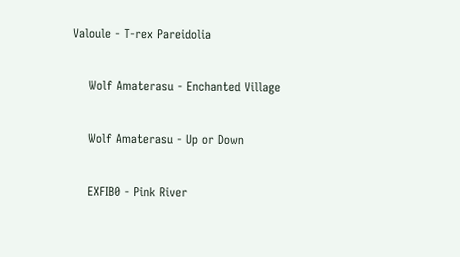Valoule - T-rex Pareidolia


    Wolf Amaterasu - Enchanted Village


    Wolf Amaterasu - Up or Down


    EXFIB0 - Pink River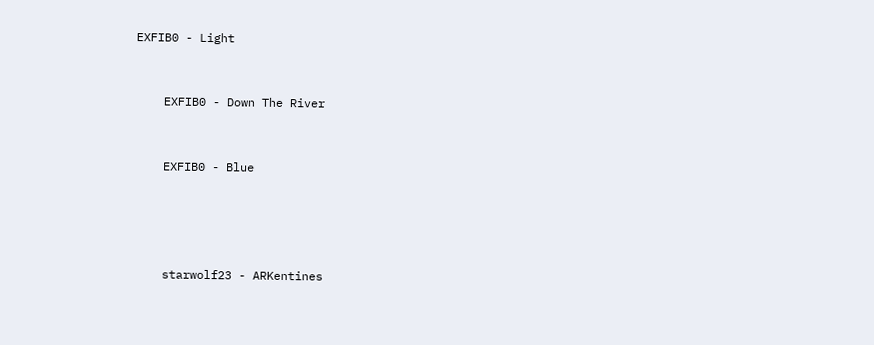EXFIB0 - Light


    EXFIB0 - Down The River


    EXFIB0 - Blue




    starwolf23 - ARKentines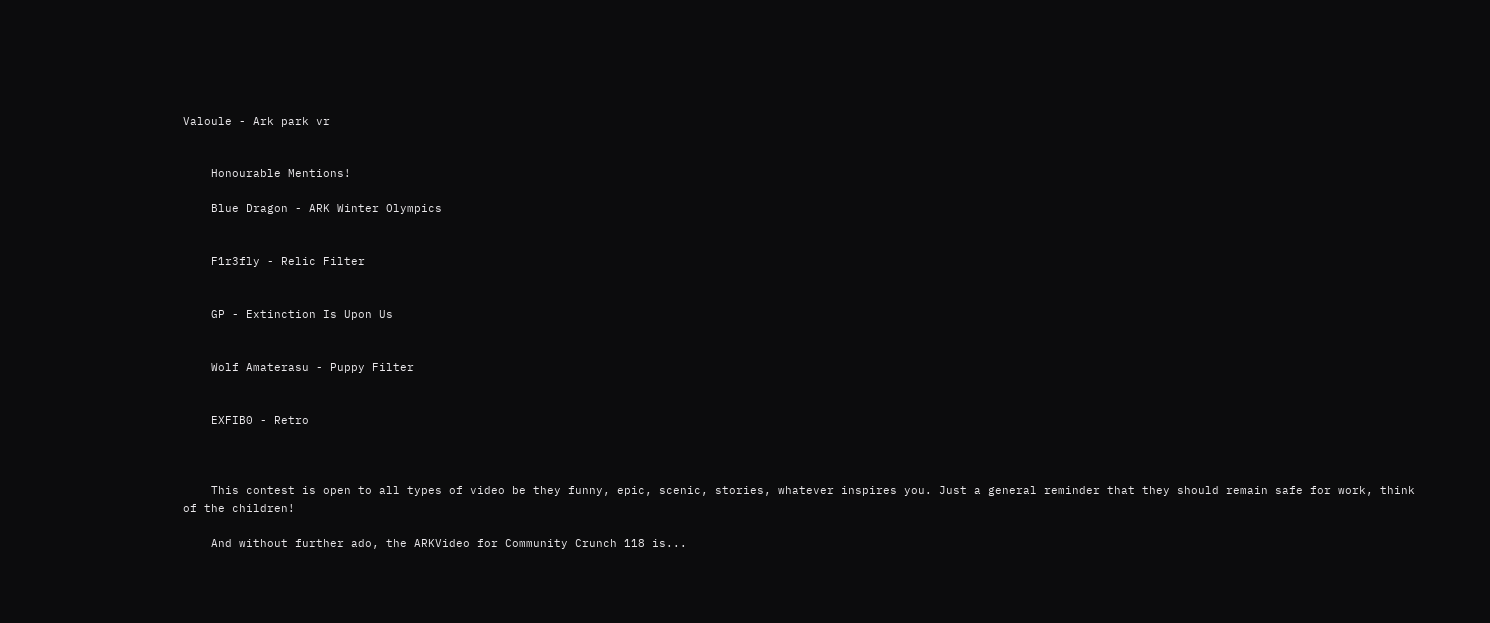Valoule - Ark park vr


    Honourable Mentions!

    Blue Dragon - ARK Winter Olympics


    F1r3fly - Relic Filter


    GP - Extinction Is Upon Us


    Wolf Amaterasu - Puppy Filter


    EXFIB0 - Retro



    This contest is open to all types of video be they funny, epic, scenic, stories, whatever inspires you. Just a general reminder that they should remain safe for work, think of the children!

    And without further ado, the ARKVideo for Community Crunch 118 is...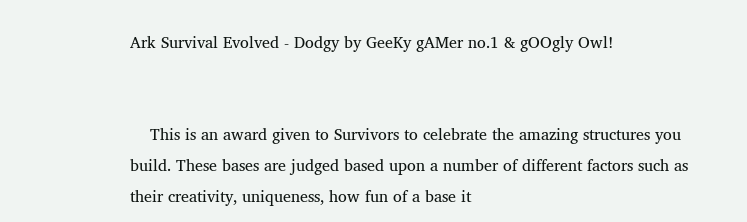Ark Survival Evolved - Dodgy by GeeKy gAMer no.1 & gOOgly Owl!


    This is an award given to Survivors to celebrate the amazing structures you build. These bases are judged based upon a number of different factors such as their creativity, uniqueness, how fun of a base it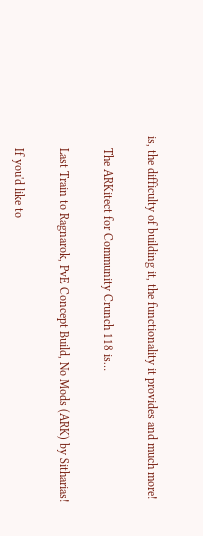is, the difficulty of building it, the functionality it provides and much more!

    The ARKitect for Community Crunch 118 is…

    Last Train to Ragnarok, PvE Concept Build, No Mods (ARK) by Sitharias!

    If you'd like to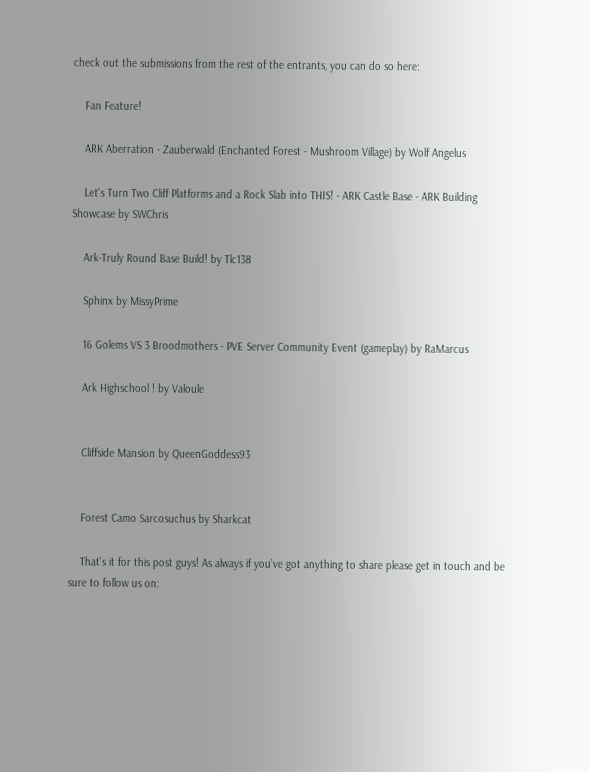check out the submissions from the rest of the entrants, you can do so here:

    Fan Feature!

    ARK Aberration - Zauberwald (Enchanted Forest - Mushroom Village) by Wolf Angelus

    Let's Turn Two Cliff Platforms and a Rock Slab into THIS! - ARK Castle Base - ARK Building Showcase by SWChris

    Ark-Truly Round Base Build! by Tlc138

    Sphinx by MissyPrime

    16 Golems VS 3 Broodmothers - PVE Server Community Event (gameplay) by RaMarcus

    Ark Highschool ! by Valoule


    Cliffside Mansion by QueenGoddess93


    Forest Camo Sarcosuchus by Sharkcat

    That's it for this post guys! As always if you’ve got anything to share please get in touch and be sure to follow us on: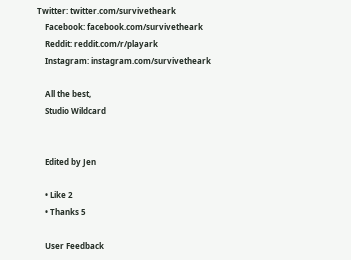Twitter: twitter.com/survivetheark
    Facebook: facebook.com/survivetheark
    Reddit: reddit.com/r/playark
    Instagram: instagram.com/survivetheark

    All the best,
    Studio Wildcard


    Edited by Jen

    • Like 2
    • Thanks 5

    User Feedback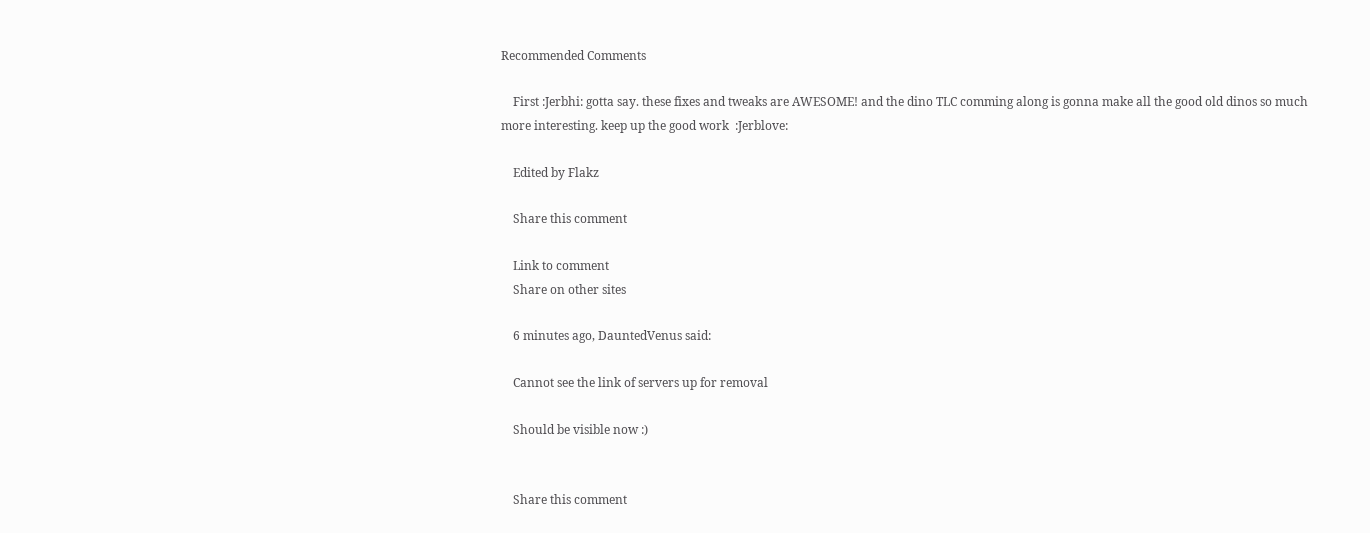Recommended Comments

    First :Jerbhi: gotta say. these fixes and tweaks are AWESOME! and the dino TLC comming along is gonna make all the good old dinos so much more interesting. keep up the good work  :Jerblove:

    Edited by Flakz

    Share this comment

    Link to comment
    Share on other sites

    6 minutes ago, DauntedVenus said:

    Cannot see the link of servers up for removal

    Should be visible now :)


    Share this comment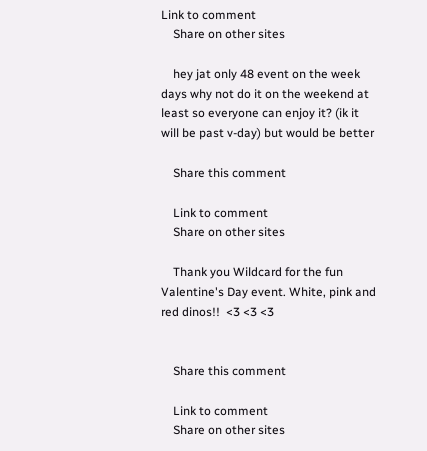Link to comment
    Share on other sites

    hey jat only 48 event on the week days why not do it on the weekend at least so everyone can enjoy it? (ik it will be past v-day) but would be better

    Share this comment

    Link to comment
    Share on other sites

    Thank you Wildcard for the fun Valentine's Day event. White, pink and red dinos!!  <3 <3 <3


    Share this comment

    Link to comment
    Share on other sites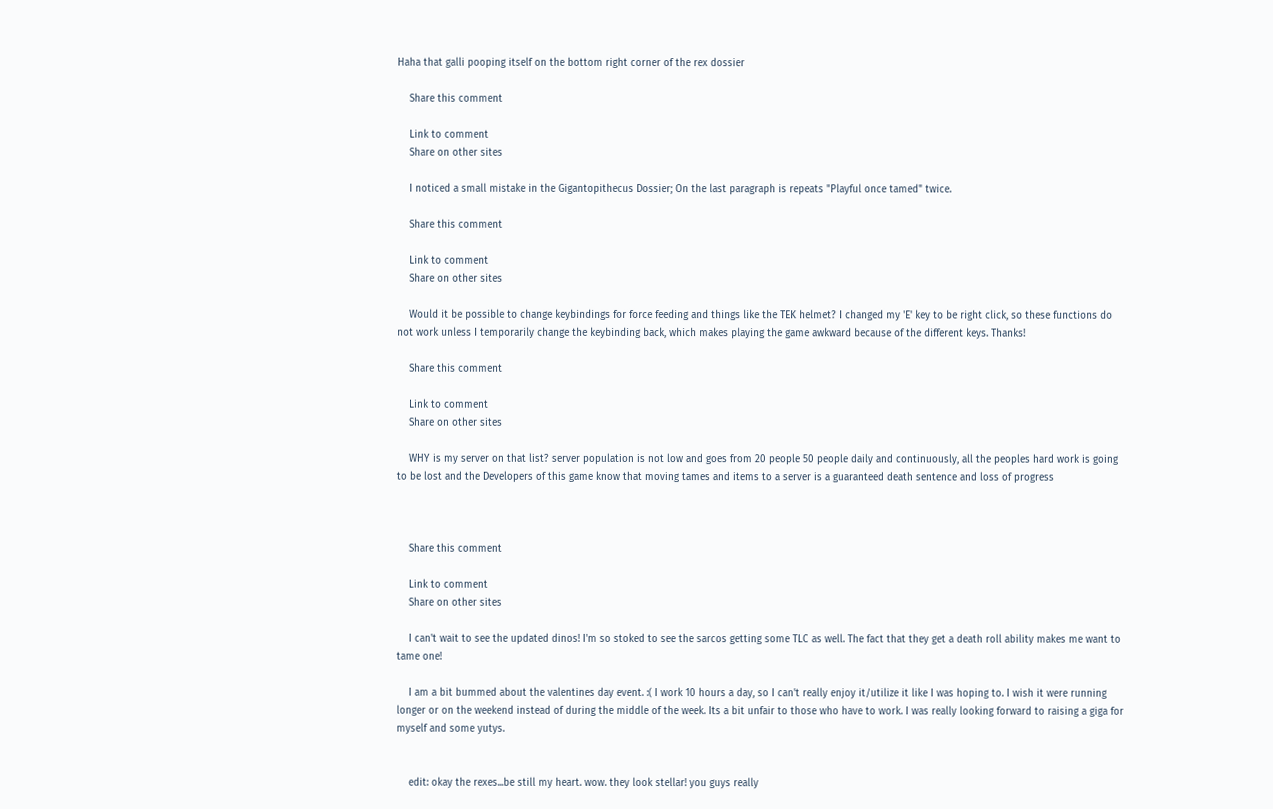Haha that galli pooping itself on the bottom right corner of the rex dossier

    Share this comment

    Link to comment
    Share on other sites

    I noticed a small mistake in the Gigantopithecus Dossier; On the last paragraph is repeats "Playful once tamed" twice.

    Share this comment

    Link to comment
    Share on other sites

    Would it be possible to change keybindings for force feeding and things like the TEK helmet? I changed my 'E' key to be right click, so these functions do not work unless I temporarily change the keybinding back, which makes playing the game awkward because of the different keys. Thanks!

    Share this comment

    Link to comment
    Share on other sites

    WHY is my server on that list? server population is not low and goes from 20 people 50 people daily and continuously, all the peoples hard work is going to be lost and the Developers of this game know that moving tames and items to a server is a guaranteed death sentence and loss of progress



    Share this comment

    Link to comment
    Share on other sites

    I can't wait to see the updated dinos! I'm so stoked to see the sarcos getting some TLC as well. The fact that they get a death roll ability makes me want to tame one!

    I am a bit bummed about the valentines day event. :( I work 10 hours a day, so I can't really enjoy it/utilize it like I was hoping to. I wish it were running longer or on the weekend instead of during the middle of the week. Its a bit unfair to those who have to work. I was really looking forward to raising a giga for myself and some yutys.


    edit: okay the rexes...be still my heart. wow. they look stellar! you guys really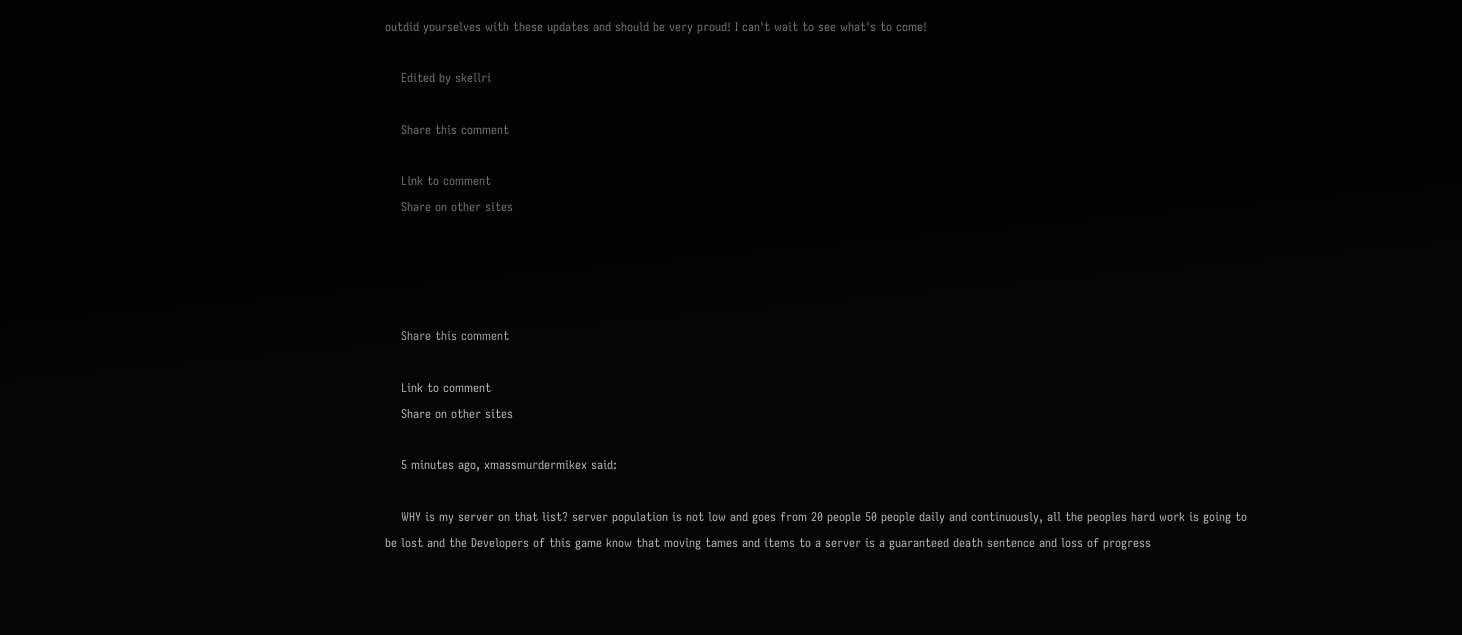outdid yourselves with these updates and should be very proud! I can't wait to see what's to come!

    Edited by skellri

    Share this comment

    Link to comment
    Share on other sites




    Share this comment

    Link to comment
    Share on other sites

    5 minutes ago, xmassmurdermikex said:

    WHY is my server on that list? server population is not low and goes from 20 people 50 people daily and continuously, all the peoples hard work is going to be lost and the Developers of this game know that moving tames and items to a server is a guaranteed death sentence and loss of progress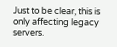Just to be clear, this is only affecting legacy servers.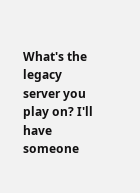What's the legacy server you play on? I'll have someone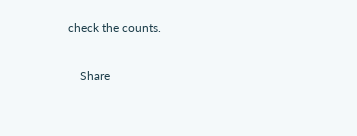check the counts.

    Share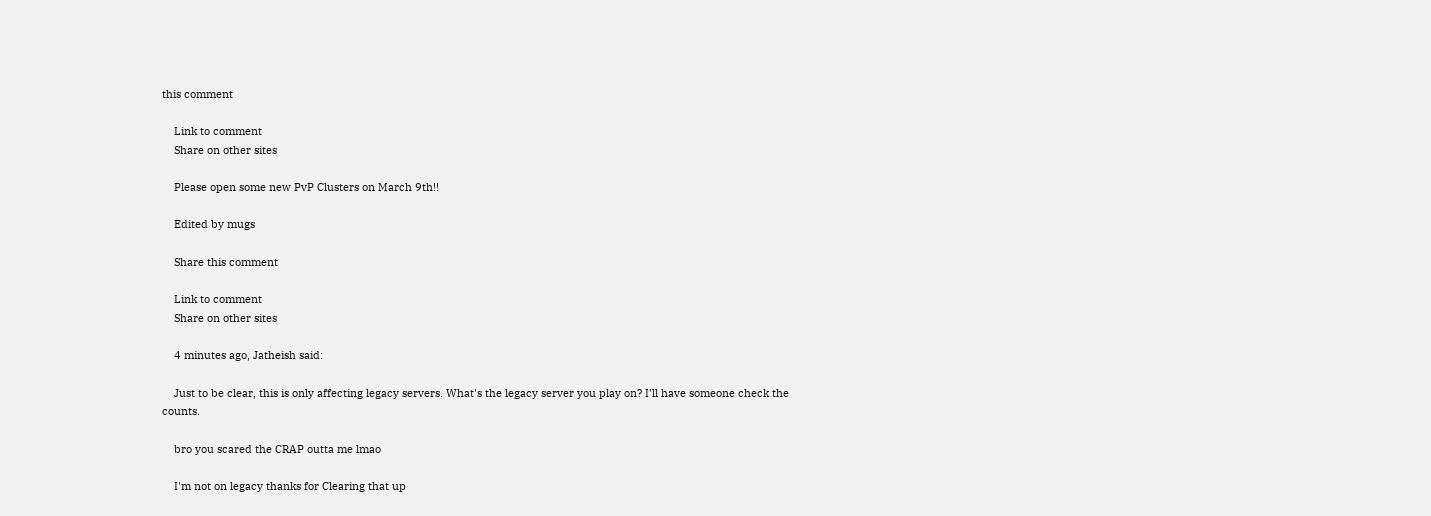this comment

    Link to comment
    Share on other sites

    Please open some new PvP Clusters on March 9th!!

    Edited by mugs

    Share this comment

    Link to comment
    Share on other sites

    4 minutes ago, Jatheish said:

    Just to be clear, this is only affecting legacy servers. What's the legacy server you play on? I'll have someone check the counts.

    bro you scared the CRAP outta me lmao

    I'm not on legacy thanks for Clearing that up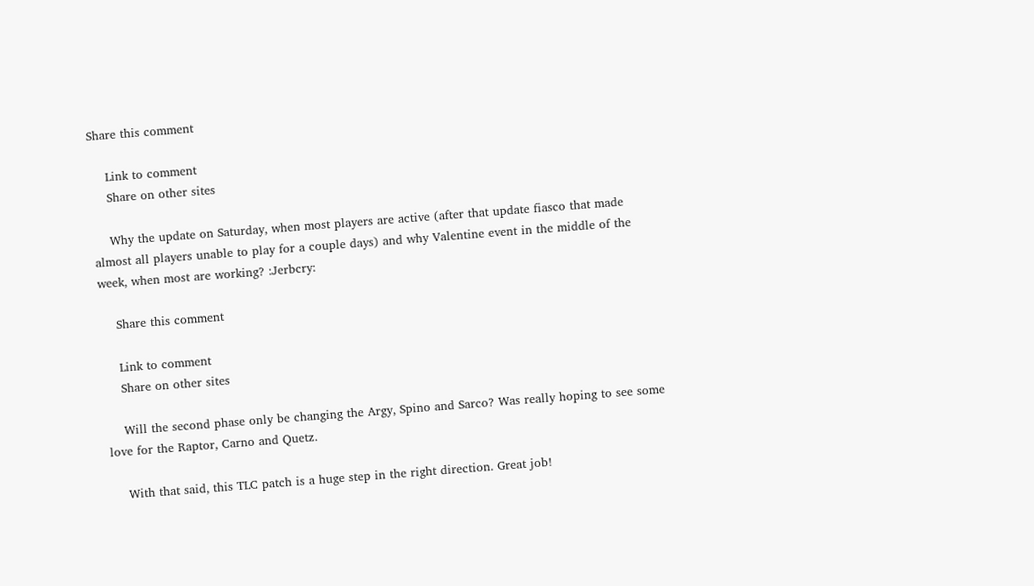Share this comment

    Link to comment
    Share on other sites

    Why the update on Saturday, when most players are active (after that update fiasco that made almost all players unable to play for a couple days) and why Valentine event in the middle of the week, when most are working? :Jerbcry:

    Share this comment

    Link to comment
    Share on other sites

    Will the second phase only be changing the Argy, Spino and Sarco? Was really hoping to see some love for the Raptor, Carno and Quetz.

    With that said, this TLC patch is a huge step in the right direction. Great job!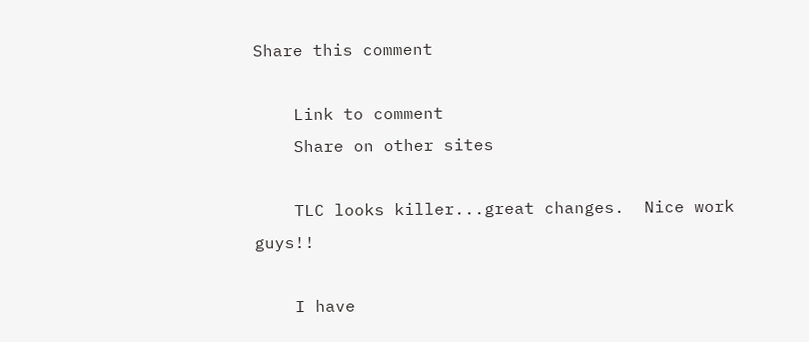Share this comment

    Link to comment
    Share on other sites

    TLC looks killer...great changes.  Nice work guys!!

    I have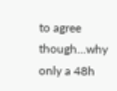to agree though...why only a 48h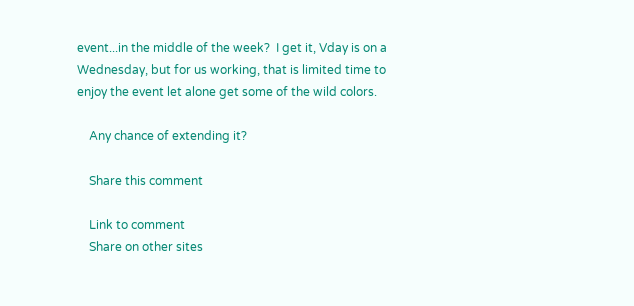event...in the middle of the week?  I get it, Vday is on a Wednesday, but for us working, that is limited time to enjoy the event let alone get some of the wild colors.

    Any chance of extending it?

    Share this comment

    Link to comment
    Share on other sites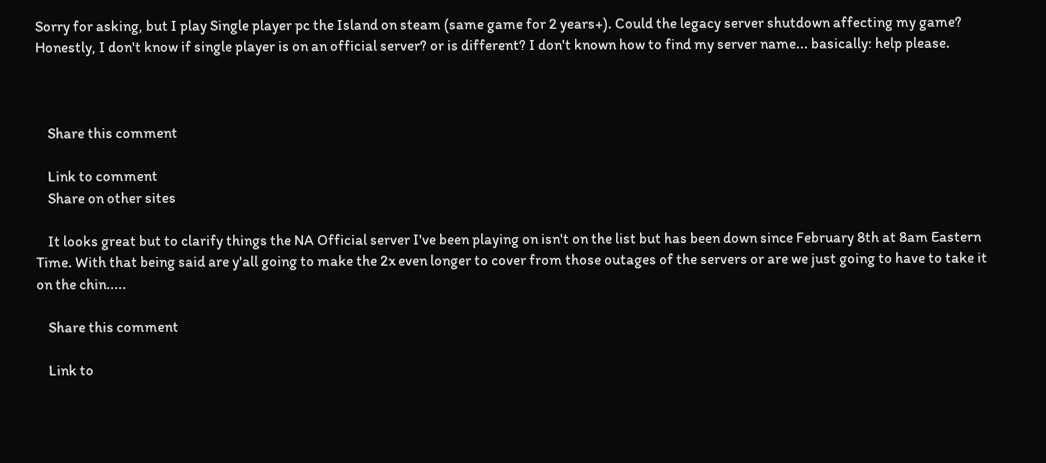Sorry for asking, but I play Single player pc the Island on steam (same game for 2 years+). Could the legacy server shutdown affecting my game? Honestly, I don't know if single player is on an official server? or is different? I don't known how to find my server name... basically: help please.



    Share this comment

    Link to comment
    Share on other sites

    It looks great but to clarify things the NA Official server I've been playing on isn't on the list but has been down since February 8th at 8am Eastern Time. With that being said are y'all going to make the 2x even longer to cover from those outages of the servers or are we just going to have to take it on the chin.....

    Share this comment

    Link to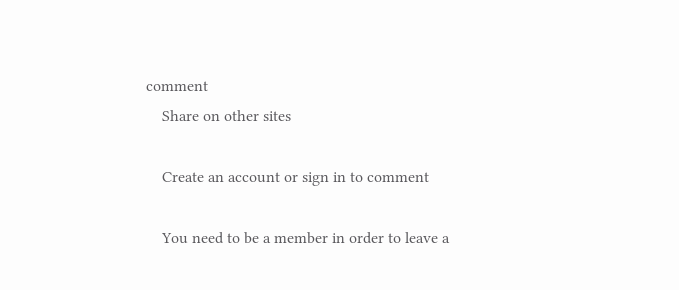comment
    Share on other sites

    Create an account or sign in to comment

    You need to be a member in order to leave a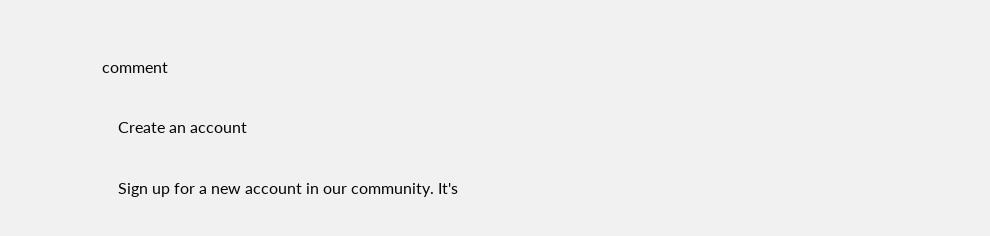comment

    Create an account

    Sign up for a new account in our community. It's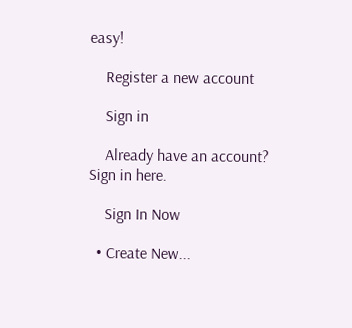easy!

    Register a new account

    Sign in

    Already have an account? Sign in here.

    Sign In Now

  • Create New...